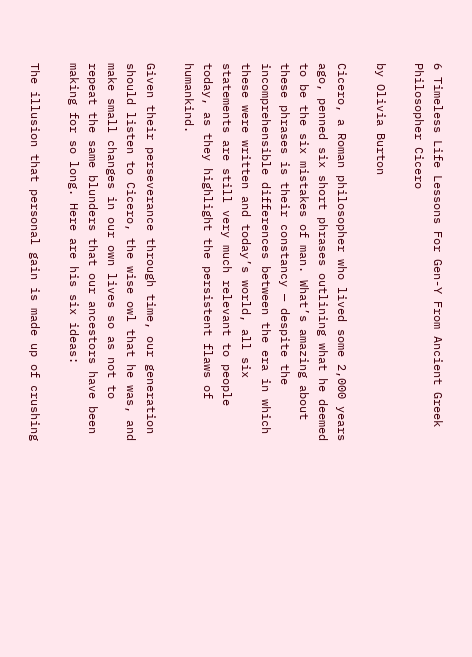6 Timeless Life Lessons For Gen-Y From Ancient Greek Philosopher Cicero

by Olivia Burton

Cicero, a Roman philosopher who lived some 2,000 years ago, penned six short phrases outlining what he deemed to be the six mistakes of man. What’s amazing about these phrases is their constancy — despite the incomprehensible differences between the era in which these were written and today’s world, all six statements are still very much relevant to people today, as they highlight the persistent flaws of humankind.

Given their perseverance through time, our generation should listen to Cicero, the wise owl that he was, and make small changes in our own lives so as not to repeat the same blunders that our ancestors have been making for so long. Here are his six ideas:

The illusion that personal gain is made up of crushing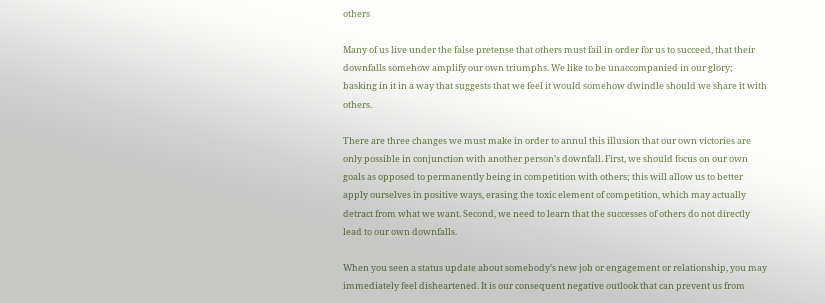others

Many of us live under the false pretense that others must fail in order for us to succeed, that their downfalls somehow amplify our own triumphs. We like to be unaccompanied in our glory; basking in it in a way that suggests that we feel it would somehow dwindle should we share it with others.

There are three changes we must make in order to annul this illusion that our own victories are only possible in conjunction with another person’s downfall. First, we should focus on our own goals as opposed to permanently being in competition with others; this will allow us to better apply ourselves in positive ways, erasing the toxic element of competition, which may actually detract from what we want. Second, we need to learn that the successes of others do not directly lead to our own downfalls.

When you seen a status update about somebody’s new job or engagement or relationship, you may immediately feel disheartened. It is our consequent negative outlook that can prevent us from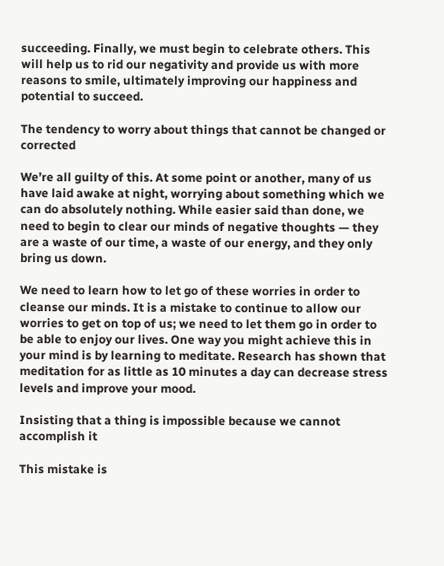succeeding. Finally, we must begin to celebrate others. This will help us to rid our negativity and provide us with more reasons to smile, ultimately improving our happiness and potential to succeed.

The tendency to worry about things that cannot be changed or corrected

We’re all guilty of this. At some point or another, many of us have laid awake at night, worrying about something which we can do absolutely nothing. While easier said than done, we need to begin to clear our minds of negative thoughts — they are a waste of our time, a waste of our energy, and they only bring us down.

We need to learn how to let go of these worries in order to cleanse our minds. It is a mistake to continue to allow our worries to get on top of us; we need to let them go in order to be able to enjoy our lives. One way you might achieve this in your mind is by learning to meditate. Research has shown that meditation for as little as 10 minutes a day can decrease stress levels and improve your mood.

Insisting that a thing is impossible because we cannot accomplish it

This mistake is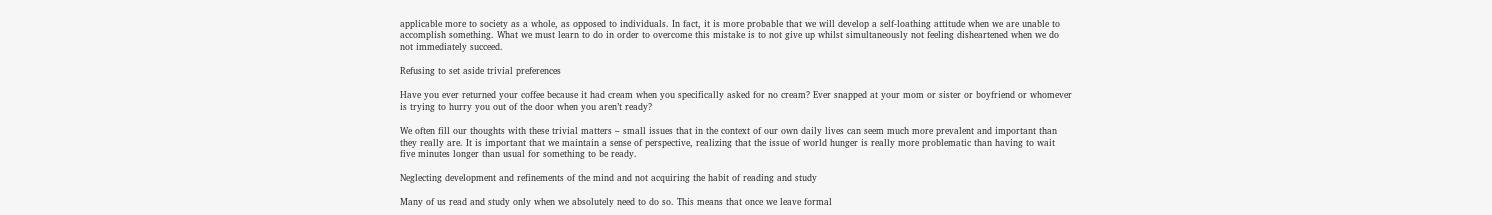applicable more to society as a whole, as opposed to individuals. In fact, it is more probable that we will develop a self-loathing attitude when we are unable to accomplish something. What we must learn to do in order to overcome this mistake is to not give up whilst simultaneously not feeling disheartened when we do not immediately succeed.

Refusing to set aside trivial preferences

Have you ever returned your coffee because it had cream when you specifically asked for no cream? Ever snapped at your mom or sister or boyfriend or whomever is trying to hurry you out of the door when you aren’t ready?

We often fill our thoughts with these trivial matters – small issues that in the context of our own daily lives can seem much more prevalent and important than they really are. It is important that we maintain a sense of perspective, realizing that the issue of world hunger is really more problematic than having to wait five minutes longer than usual for something to be ready.

Neglecting development and refinements of the mind and not acquiring the habit of reading and study

Many of us read and study only when we absolutely need to do so. This means that once we leave formal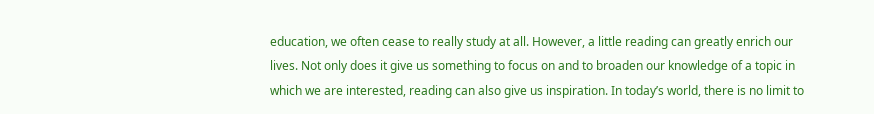education, we often cease to really study at all. However, a little reading can greatly enrich our lives. Not only does it give us something to focus on and to broaden our knowledge of a topic in which we are interested, reading can also give us inspiration. In today’s world, there is no limit to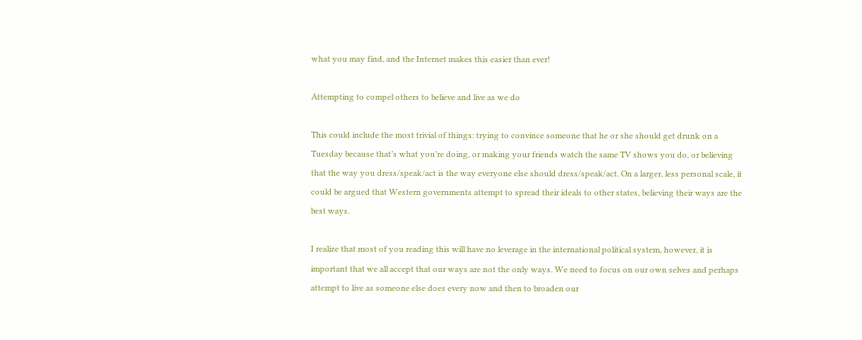what you may find, and the Internet makes this easier than ever!

Attempting to compel others to believe and live as we do

This could include the most trivial of things: trying to convince someone that he or she should get drunk on a Tuesday because that’s what you’re doing, or making your friends watch the same TV shows you do, or believing that the way you dress/speak/act is the way everyone else should dress/speak/act. On a larger, less personal scale, it could be argued that Western governments attempt to spread their ideals to other states, believing their ways are the best ways.

I realize that most of you reading this will have no leverage in the international political system, however, it is important that we all accept that our ways are not the only ways. We need to focus on our own selves and perhaps attempt to live as someone else does every now and then to broaden our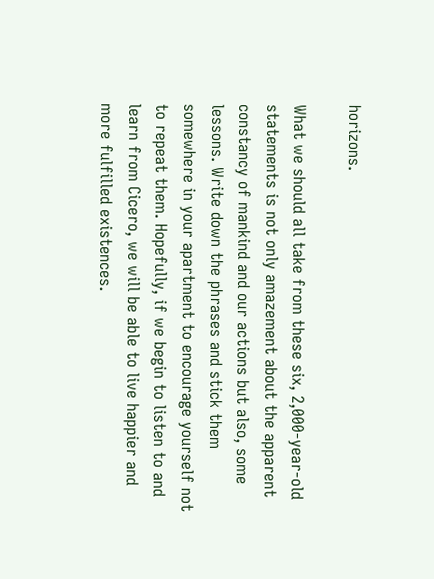horizons.

What we should all take from these six, 2,000-year-old statements is not only amazement about the apparent constancy of mankind and our actions but also, some lessons. Write down the phrases and stick them somewhere in your apartment to encourage yourself not to repeat them. Hopefully, if we begin to listen to and learn from Cicero, we will be able to live happier and more fulfilled existences.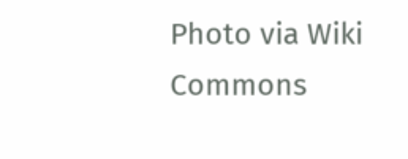Photo via Wiki Commons